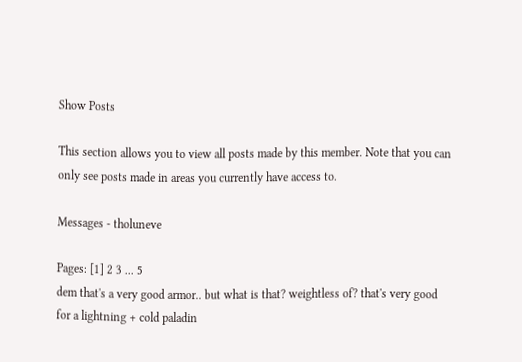Show Posts

This section allows you to view all posts made by this member. Note that you can only see posts made in areas you currently have access to.

Messages - tholuneve

Pages: [1] 2 3 ... 5
dem that's a very good armor.. but what is that? weightless of? that's very good for a lightning + cold paladin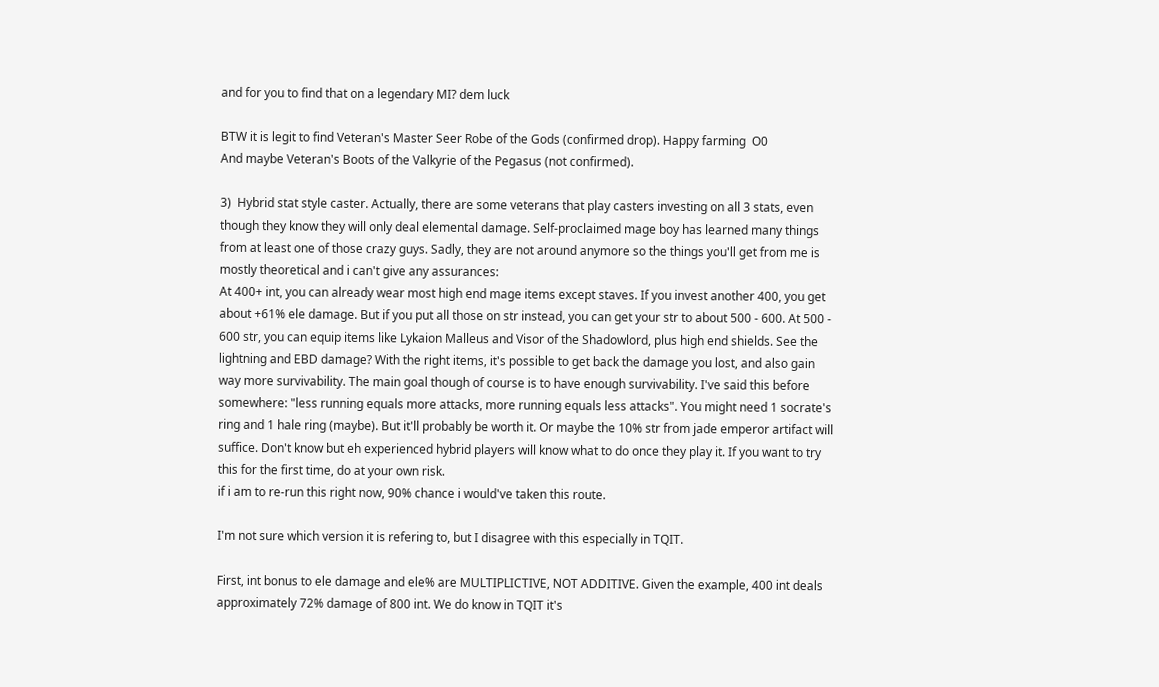and for you to find that on a legendary MI? dem luck

BTW it is legit to find Veteran's Master Seer Robe of the Gods (confirmed drop). Happy farming  O0
And maybe Veteran's Boots of the Valkyrie of the Pegasus (not confirmed).

3)  Hybrid stat style caster. Actually, there are some veterans that play casters investing on all 3 stats, even though they know they will only deal elemental damage. Self-proclaimed mage boy has learned many things from at least one of those crazy guys. Sadly, they are not around anymore so the things you'll get from me is mostly theoretical and i can't give any assurances:
At 400+ int, you can already wear most high end mage items except staves. If you invest another 400, you get about +61% ele damage. But if you put all those on str instead, you can get your str to about 500 - 600. At 500 - 600 str, you can equip items like Lykaion Malleus and Visor of the Shadowlord, plus high end shields. See the lightning and EBD damage? With the right items, it's possible to get back the damage you lost, and also gain way more survivability. The main goal though of course is to have enough survivability. I've said this before somewhere: "less running equals more attacks, more running equals less attacks". You might need 1 socrate's ring and 1 hale ring (maybe). But it'll probably be worth it. Or maybe the 10% str from jade emperor artifact will suffice. Don't know but eh experienced hybrid players will know what to do once they play it. If you want to try this for the first time, do at your own risk.
if i am to re-run this right now, 90% chance i would've taken this route.

I'm not sure which version it is refering to, but I disagree with this especially in TQIT.

First, int bonus to ele damage and ele% are MULTIPLICTIVE, NOT ADDITIVE. Given the example, 400 int deals approximately 72% damage of 800 int. We do know in TQIT it's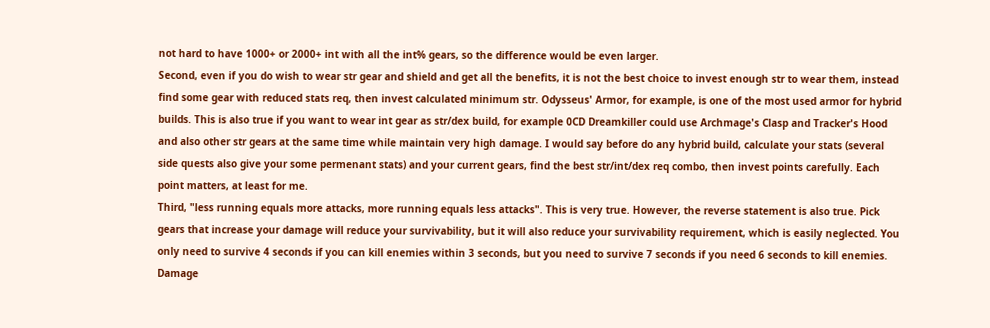not hard to have 1000+ or 2000+ int with all the int% gears, so the difference would be even larger.
Second, even if you do wish to wear str gear and shield and get all the benefits, it is not the best choice to invest enough str to wear them, instead find some gear with reduced stats req, then invest calculated minimum str. Odysseus' Armor, for example, is one of the most used armor for hybrid builds. This is also true if you want to wear int gear as str/dex build, for example 0CD Dreamkiller could use Archmage's Clasp and Tracker's Hood and also other str gears at the same time while maintain very high damage. I would say before do any hybrid build, calculate your stats (several side quests also give your some permenant stats) and your current gears, find the best str/int/dex req combo, then invest points carefully. Each point matters, at least for me.
Third, "less running equals more attacks, more running equals less attacks". This is very true. However, the reverse statement is also true. Pick gears that increase your damage will reduce your survivability, but it will also reduce your survivability requirement, which is easily neglected. You only need to survive 4 seconds if you can kill enemies within 3 seconds, but you need to survive 7 seconds if you need 6 seconds to kill enemies. Damage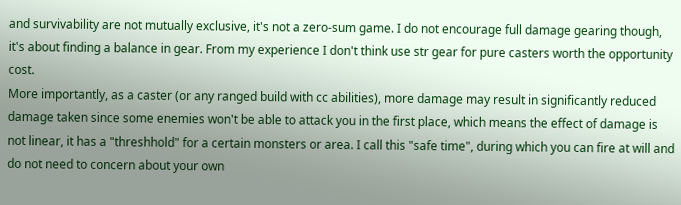and survivability are not mutually exclusive, it's not a zero-sum game. I do not encourage full damage gearing though, it's about finding a balance in gear. From my experience I don't think use str gear for pure casters worth the opportunity cost.
More importantly, as a caster (or any ranged build with cc abilities), more damage may result in significantly reduced damage taken since some enemies won't be able to attack you in the first place, which means the effect of damage is not linear, it has a "threshhold" for a certain monsters or area. I call this "safe time", during which you can fire at will and do not need to concern about your own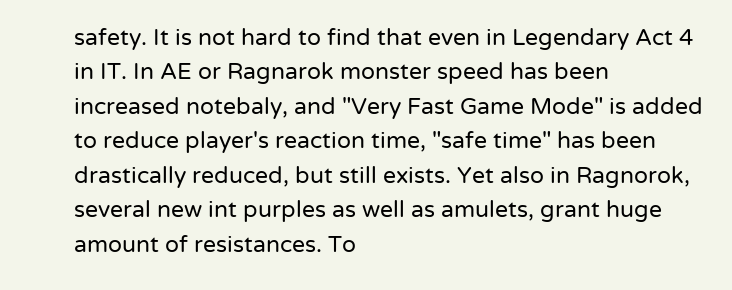safety. It is not hard to find that even in Legendary Act 4 in IT. In AE or Ragnarok monster speed has been increased notebaly, and "Very Fast Game Mode" is added to reduce player's reaction time, "safe time" has been drastically reduced, but still exists. Yet also in Ragnorok, several new int purples as well as amulets, grant huge amount of resistances. To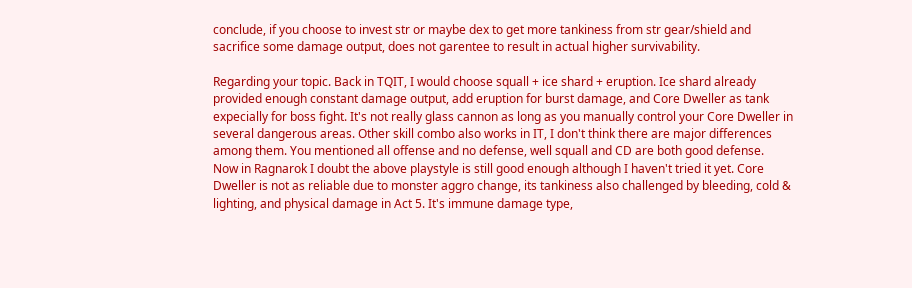conclude, if you choose to invest str or maybe dex to get more tankiness from str gear/shield and sacrifice some damage output, does not garentee to result in actual higher survivability.

Regarding your topic. Back in TQIT, I would choose squall + ice shard + eruption. Ice shard already provided enough constant damage output, add eruption for burst damage, and Core Dweller as tank expecially for boss fight. It's not really glass cannon as long as you manually control your Core Dweller in several dangerous areas. Other skill combo also works in IT, I don't think there are major differences among them. You mentioned all offense and no defense, well squall and CD are both good defense.
Now in Ragnarok I doubt the above playstyle is still good enough although I haven't tried it yet. Core Dweller is not as reliable due to monster aggro change, its tankiness also challenged by bleeding, cold & lighting, and physical damage in Act 5. It's immune damage type,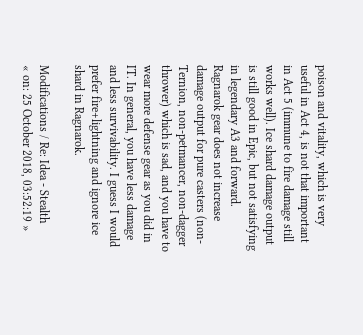poison and vitality, which is very useful in Act 4, is not that important in Act 5 (immune to fire damage still works well). Ice shard damage output is still good in Epic, but not satisfying in legendary A3 and forward. Ragnarok gear does not increase damage output for pure casters (non-Ternion, non-petmancer, non-dagger thrower) which is sad, and you have to wear more defense gear as you did in IT. In general, you have less damage and less survivability. I guess I would prefer fire+lightning and ignore ice shard in Ragnarok.

Modifications / Re: Idea - Stealth
« on: 25 October 2018, 03:52:19 »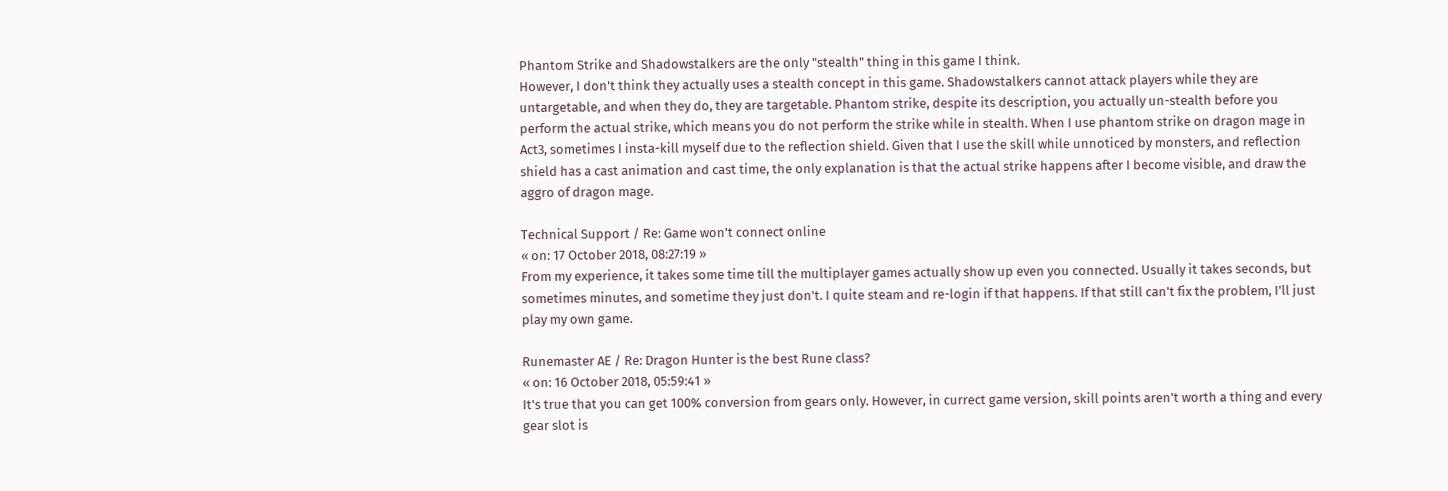Phantom Strike and Shadowstalkers are the only "stealth" thing in this game I think.
However, I don't think they actually uses a stealth concept in this game. Shadowstalkers cannot attack players while they are untargetable, and when they do, they are targetable. Phantom strike, despite its description, you actually un-stealth before you perform the actual strike, which means you do not perform the strike while in stealth. When I use phantom strike on dragon mage in Act3, sometimes I insta-kill myself due to the reflection shield. Given that I use the skill while unnoticed by monsters, and reflection shield has a cast animation and cast time, the only explanation is that the actual strike happens after I become visible, and draw the aggro of dragon mage.

Technical Support / Re: Game won't connect online
« on: 17 October 2018, 08:27:19 »
From my experience, it takes some time till the multiplayer games actually show up even you connected. Usually it takes seconds, but sometimes minutes, and sometime they just don't. I quite steam and re-login if that happens. If that still can't fix the problem, I'll just play my own game.

Runemaster AE / Re: Dragon Hunter is the best Rune class?
« on: 16 October 2018, 05:59:41 »
It's true that you can get 100% conversion from gears only. However, in currect game version, skill points aren't worth a thing and every gear slot is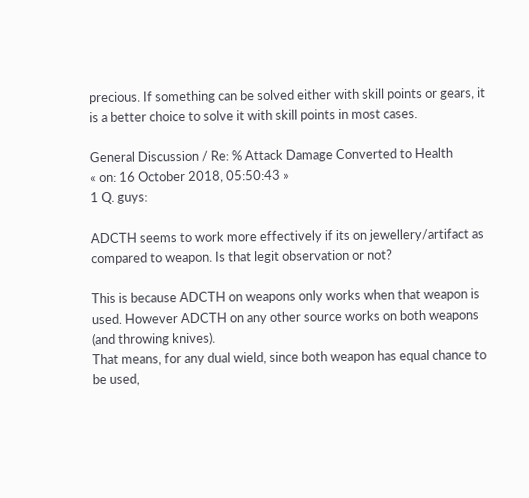precious. If something can be solved either with skill points or gears, it is a better choice to solve it with skill points in most cases.

General Discussion / Re: % Attack Damage Converted to Health
« on: 16 October 2018, 05:50:43 »
1 Q. guys:

ADCTH seems to work more effectively if its on jewellery/artifact as compared to weapon. Is that legit observation or not?

This is because ADCTH on weapons only works when that weapon is used. However ADCTH on any other source works on both weapons  (and throwing knives).
That means, for any dual wield, since both weapon has equal chance to be used,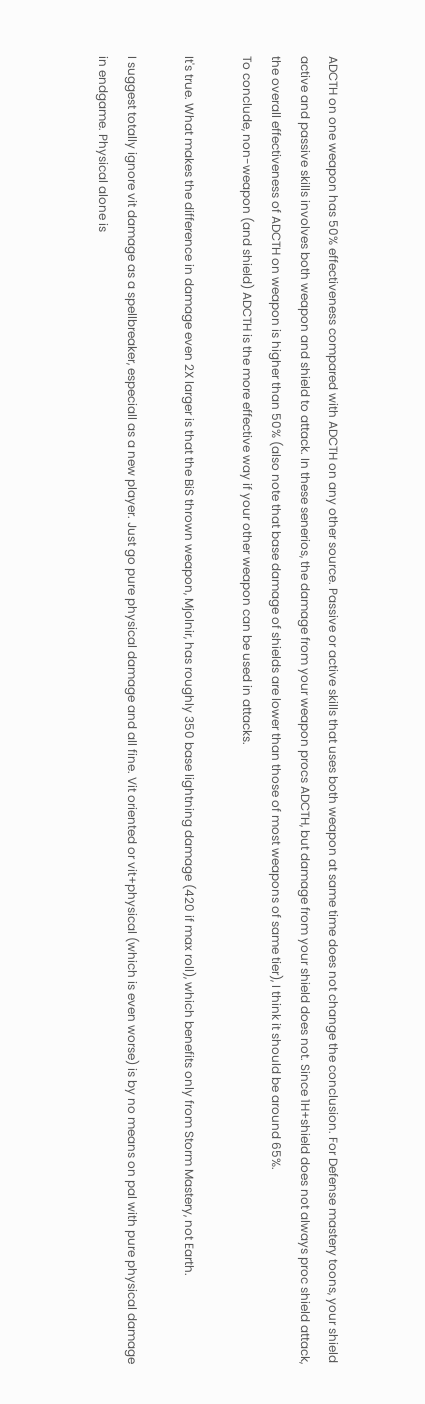ADCTH on one weapon has 50% effectiveness compared with ADCTH on any other source. Passive or active skills that uses both weapon at same time does not change the conclusion. For Defense mastery toons, your shield active and passive skills involves both weapon and shield to attack. In these senerios, the damage from your weapon procs ADCTH, but damage from your shield does not. Since 1H+shield does not always proc shield attack, the overall effectiveness of ADCTH on weapon is higher than 50% (also note that base damage of shields are lower than those of most weapons of same tier), I think it should be around 65%.
To conclude, non-weapon (and shield) ADCTH is the more effective way if your other weapon can be used in attacks.

It's true. What makes the difference in damage even 2X larger is that the BiS thrown weapon, Mjolnir, has roughly 350 base lightning damage (420 if max roll), which benefits only from Storm Mastery, not Earth.

I suggest totally ignore vit damage as a spellbreaker, especiall as a new player. Just go pure physical damage and all fine. Vit oriented or vit+physical (which is even worse) is by no means on pal with pure physical damage in endgame. Physical alone is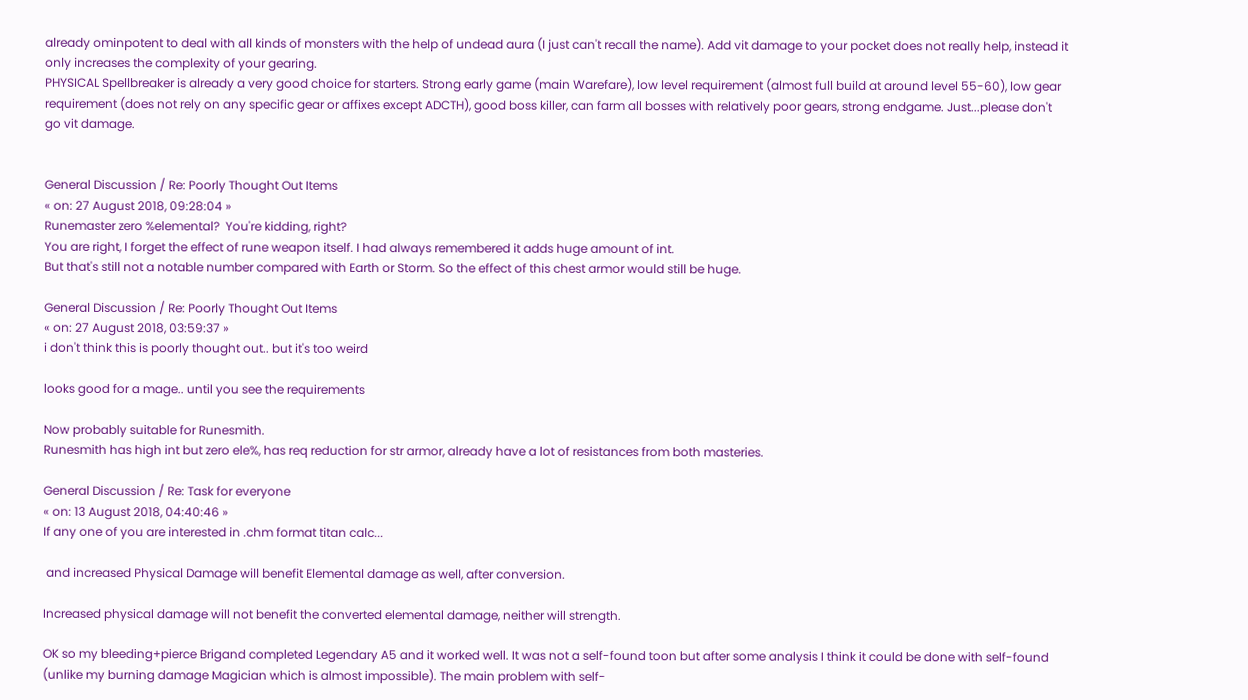already ominpotent to deal with all kinds of monsters with the help of undead aura (I just can't recall the name). Add vit damage to your pocket does not really help, instead it only increases the complexity of your gearing.
PHYSICAL Spellbreaker is already a very good choice for starters. Strong early game (main Warefare), low level requirement (almost full build at around level 55-60), low gear requirement (does not rely on any specific gear or affixes except ADCTH), good boss killer, can farm all bosses with relatively poor gears, strong endgame. Just...please don't go vit damage.


General Discussion / Re: Poorly Thought Out Items
« on: 27 August 2018, 09:28:04 »
Runemaster zero %elemental?  You're kidding, right?
You are right, I forget the effect of rune weapon itself. I had always remembered it adds huge amount of int.
But that's still not a notable number compared with Earth or Storm. So the effect of this chest armor would still be huge.

General Discussion / Re: Poorly Thought Out Items
« on: 27 August 2018, 03:59:37 »
i don't think this is poorly thought out.. but it's too weird

looks good for a mage.. until you see the requirements

Now probably suitable for Runesmith.
Runesmith has high int but zero ele%, has req reduction for str armor, already have a lot of resistances from both masteries.

General Discussion / Re: Task for everyone
« on: 13 August 2018, 04:40:46 »
If any one of you are interested in .chm format titan calc...

 and increased Physical Damage will benefit Elemental damage as well, after conversion.

Increased physical damage will not benefit the converted elemental damage, neither will strength.

OK so my bleeding+pierce Brigand completed Legendary A5 and it worked well. It was not a self-found toon but after some analysis I think it could be done with self-found (unlike my burning damage Magician which is almost impossible). The main problem with self-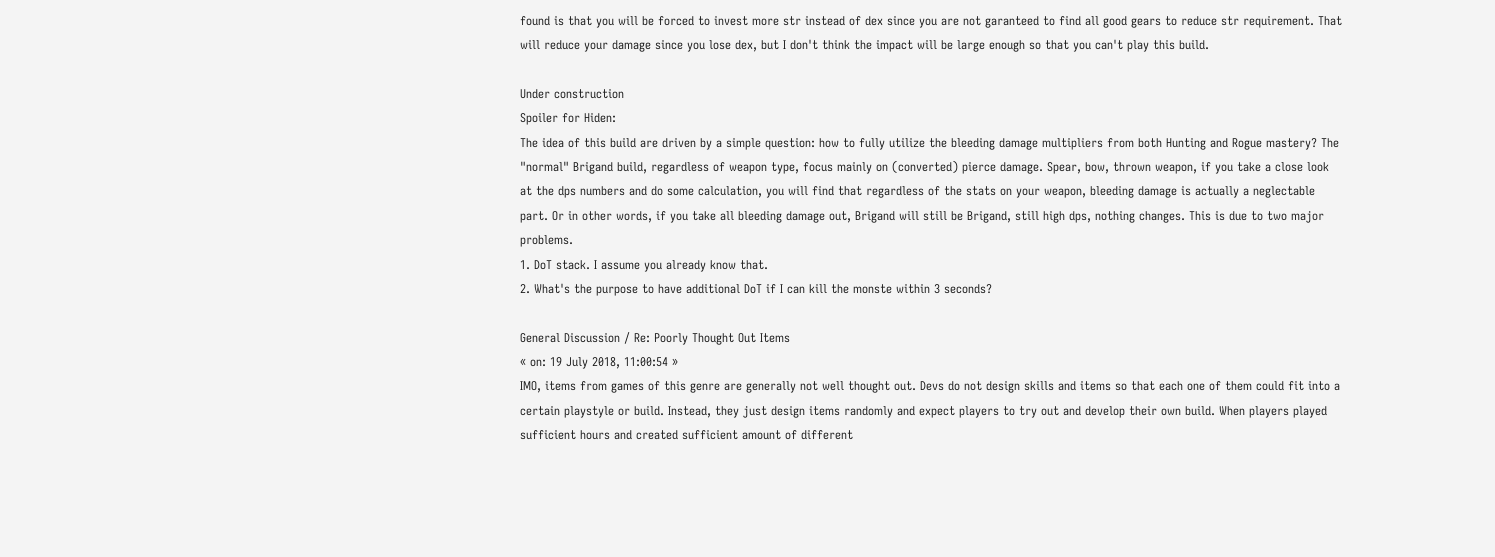found is that you will be forced to invest more str instead of dex since you are not garanteed to find all good gears to reduce str requirement. That will reduce your damage since you lose dex, but I don't think the impact will be large enough so that you can't play this build.

Under construction
Spoiler for Hiden:
The idea of this build are driven by a simple question: how to fully utilize the bleeding damage multipliers from both Hunting and Rogue mastery? The "normal" Brigand build, regardless of weapon type, focus mainly on (converted) pierce damage. Spear, bow, thrown weapon, if you take a close look at the dps numbers and do some calculation, you will find that regardless of the stats on your weapon, bleeding damage is actually a neglectable part. Or in other words, if you take all bleeding damage out, Brigand will still be Brigand, still high dps, nothing changes. This is due to two major problems.
1. DoT stack. I assume you already know that.
2. What's the purpose to have additional DoT if I can kill the monste within 3 seconds?

General Discussion / Re: Poorly Thought Out Items
« on: 19 July 2018, 11:00:54 »
IMO, items from games of this genre are generally not well thought out. Devs do not design skills and items so that each one of them could fit into a certain playstyle or build. Instead, they just design items randomly and expect players to try out and develop their own build. When players played sufficient hours and created sufficient amount of different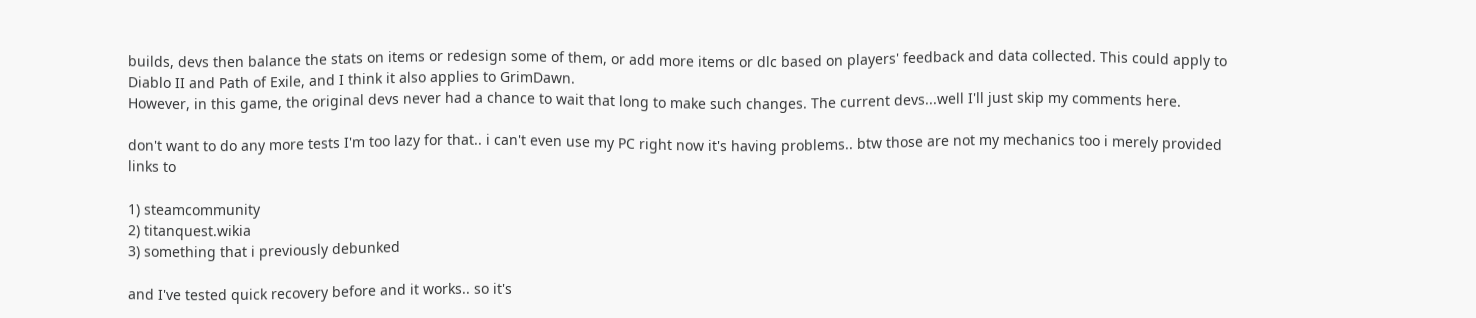builds, devs then balance the stats on items or redesign some of them, or add more items or dlc based on players' feedback and data collected. This could apply to Diablo II and Path of Exile, and I think it also applies to GrimDawn.
However, in this game, the original devs never had a chance to wait that long to make such changes. The current devs...well I'll just skip my comments here.

don't want to do any more tests I'm too lazy for that.. i can't even use my PC right now it's having problems.. btw those are not my mechanics too i merely provided links to

1) steamcommunity
2) titanquest.wikia
3) something that i previously debunked

and I've tested quick recovery before and it works.. so it's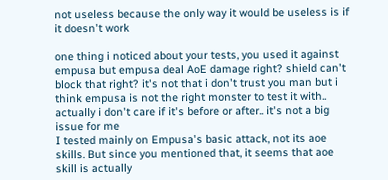not useless because the only way it would be useless is if it doesn't work

one thing i noticed about your tests, you used it against empusa but empusa deal AoE damage right? shield can't block that right? it's not that i don't trust you man but i think empusa is not the right monster to test it with.. actually i don't care if it's before or after.. it's not a big issue for me
I tested mainly on Empusa's basic attack, not its aoe skills. But since you mentioned that, it seems that aoe skill is actually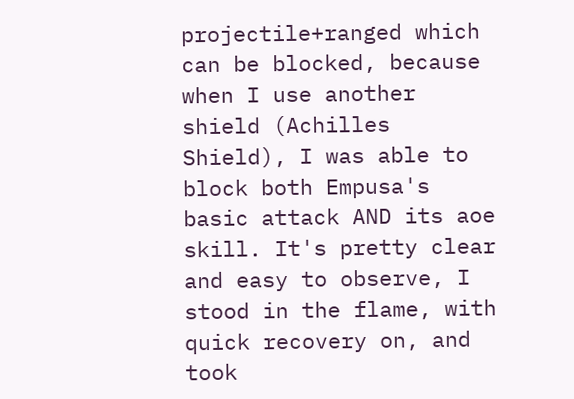projectile+ranged which can be blocked, because when I use another shield (Achilles Shield), I was able to block both Empusa's basic attack AND its aoe skill. It's pretty clear and easy to observe, I stood in the flame, with quick recovery on, and took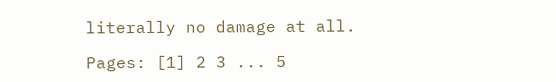literally no damage at all.

Pages: [1] 2 3 ... 5